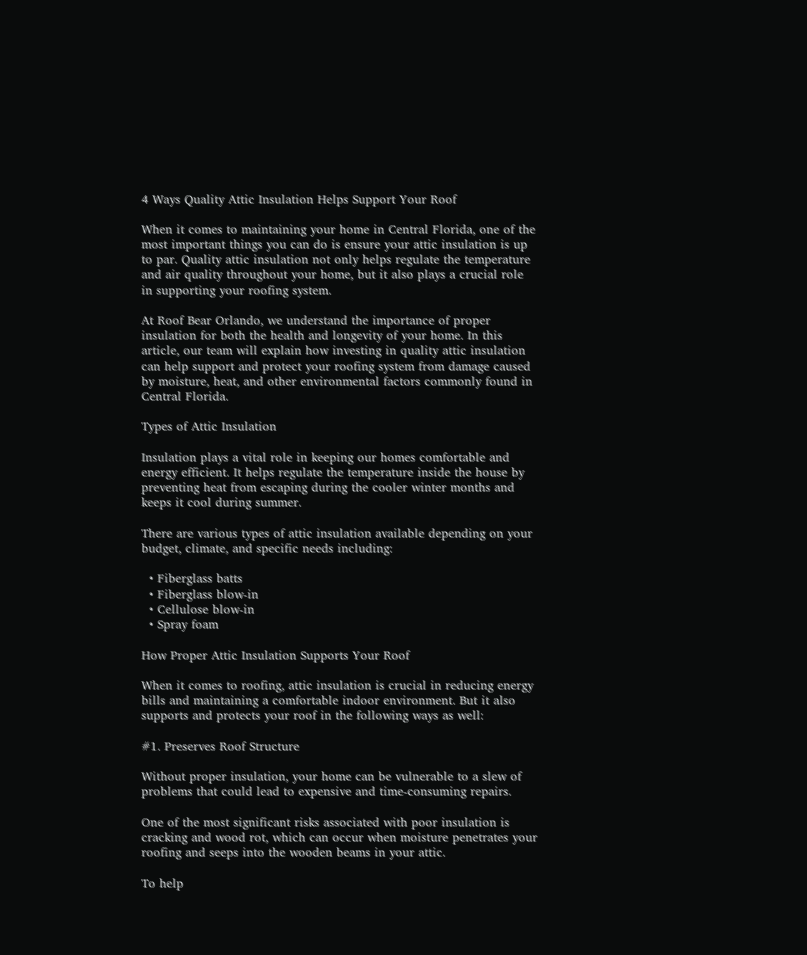4 Ways Quality Attic Insulation Helps Support Your Roof

When it comes to maintaining your home in Central Florida, one of the most important things you can do is ensure your attic insulation is up to par. Quality attic insulation not only helps regulate the temperature and air quality throughout your home, but it also plays a crucial role in supporting your roofing system.

At Roof Bear Orlando, we understand the importance of proper insulation for both the health and longevity of your home. In this article, our team will explain how investing in quality attic insulation can help support and protect your roofing system from damage caused by moisture, heat, and other environmental factors commonly found in Central Florida.

Types of Attic Insulation

Insulation plays a vital role in keeping our homes comfortable and energy efficient. It helps regulate the temperature inside the house by preventing heat from escaping during the cooler winter months and keeps it cool during summer.

There are various types of attic insulation available depending on your budget, climate, and specific needs including:

  • Fiberglass batts
  • Fiberglass blow-in
  • Cellulose blow-in
  • Spray foam

How Proper Attic Insulation Supports Your Roof

When it comes to roofing, attic insulation is crucial in reducing energy bills and maintaining a comfortable indoor environment. But it also supports and protects your roof in the following ways as well:

#1. Preserves Roof Structure

Without proper insulation, your home can be vulnerable to a slew of problems that could lead to expensive and time-consuming repairs.

One of the most significant risks associated with poor insulation is cracking and wood rot, which can occur when moisture penetrates your roofing and seeps into the wooden beams in your attic.

To help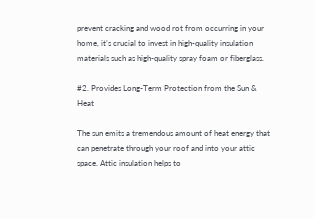prevent cracking and wood rot from occurring in your home, it’s crucial to invest in high-quality insulation materials such as high-quality spray foam or fiberglass.

#2. Provides Long-Term Protection from the Sun & Heat

The sun emits a tremendous amount of heat energy that can penetrate through your roof and into your attic space. Attic insulation helps to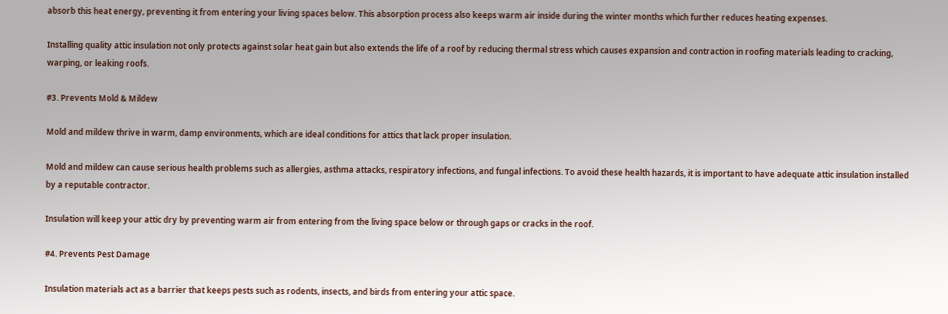absorb this heat energy, preventing it from entering your living spaces below. This absorption process also keeps warm air inside during the winter months which further reduces heating expenses.

Installing quality attic insulation not only protects against solar heat gain but also extends the life of a roof by reducing thermal stress which causes expansion and contraction in roofing materials leading to cracking, warping, or leaking roofs.

#3. Prevents Mold & Mildew

Mold and mildew thrive in warm, damp environments, which are ideal conditions for attics that lack proper insulation.

Mold and mildew can cause serious health problems such as allergies, asthma attacks, respiratory infections, and fungal infections. To avoid these health hazards, it is important to have adequate attic insulation installed by a reputable contractor.

Insulation will keep your attic dry by preventing warm air from entering from the living space below or through gaps or cracks in the roof.

#4. Prevents Pest Damage

Insulation materials act as a barrier that keeps pests such as rodents, insects, and birds from entering your attic space.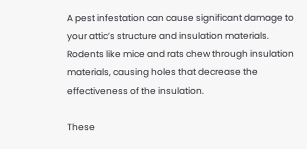A pest infestation can cause significant damage to your attic’s structure and insulation materials. Rodents like mice and rats chew through insulation materials, causing holes that decrease the effectiveness of the insulation.

These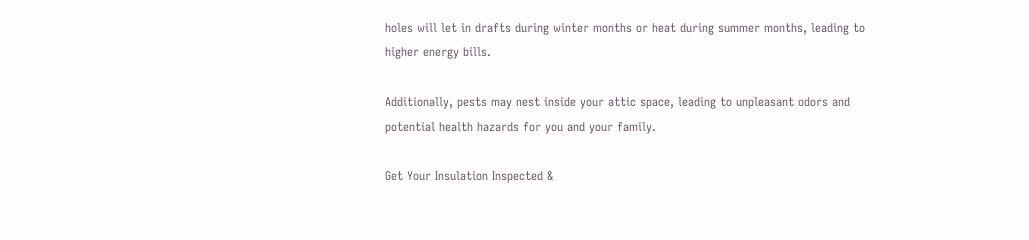holes will let in drafts during winter months or heat during summer months, leading to higher energy bills.

Additionally, pests may nest inside your attic space, leading to unpleasant odors and potential health hazards for you and your family.

Get Your Insulation Inspected &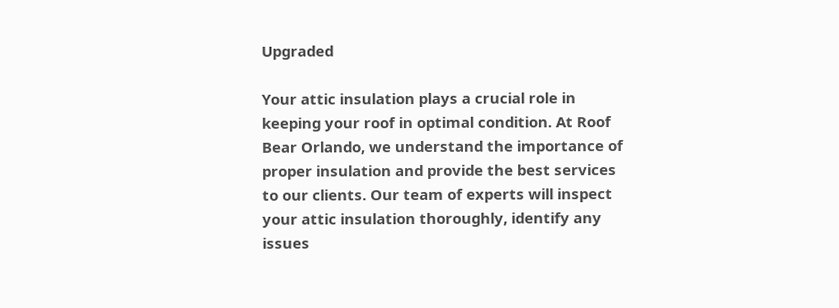Upgraded

Your attic insulation plays a crucial role in keeping your roof in optimal condition. At Roof Bear Orlando, we understand the importance of proper insulation and provide the best services to our clients. Our team of experts will inspect your attic insulation thoroughly, identify any issues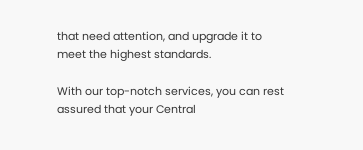that need attention, and upgrade it to meet the highest standards.

With our top-notch services, you can rest assured that your Central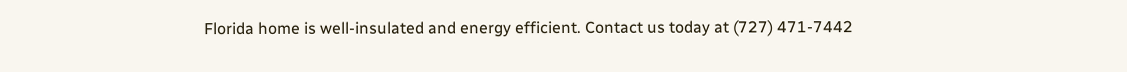Florida home is well-insulated and energy efficient. Contact us today at (727) 471-7442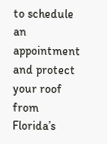to schedule an appointment and protect your roof from Florida’s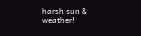harsh sun & weather!